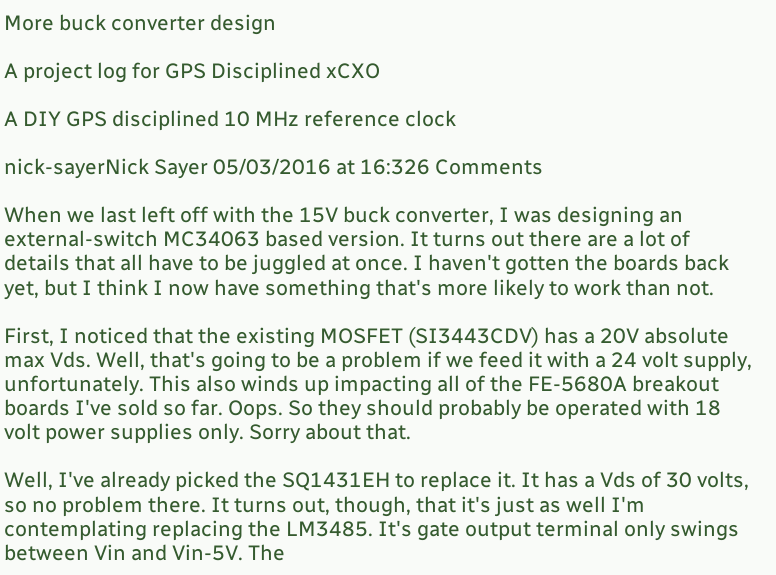More buck converter design

A project log for GPS Disciplined xCXO

A DIY GPS disciplined 10 MHz reference clock

nick-sayerNick Sayer 05/03/2016 at 16:326 Comments

When we last left off with the 15V buck converter, I was designing an external-switch MC34063 based version. It turns out there are a lot of details that all have to be juggled at once. I haven't gotten the boards back yet, but I think I now have something that's more likely to work than not.

First, I noticed that the existing MOSFET (SI3443CDV) has a 20V absolute max Vds. Well, that's going to be a problem if we feed it with a 24 volt supply, unfortunately. This also winds up impacting all of the FE-5680A breakout boards I've sold so far. Oops. So they should probably be operated with 18 volt power supplies only. Sorry about that.

Well, I've already picked the SQ1431EH to replace it. It has a Vds of 30 volts, so no problem there. It turns out, though, that it's just as well I'm contemplating replacing the LM3485. It's gate output terminal only swings between Vin and Vin-5V. The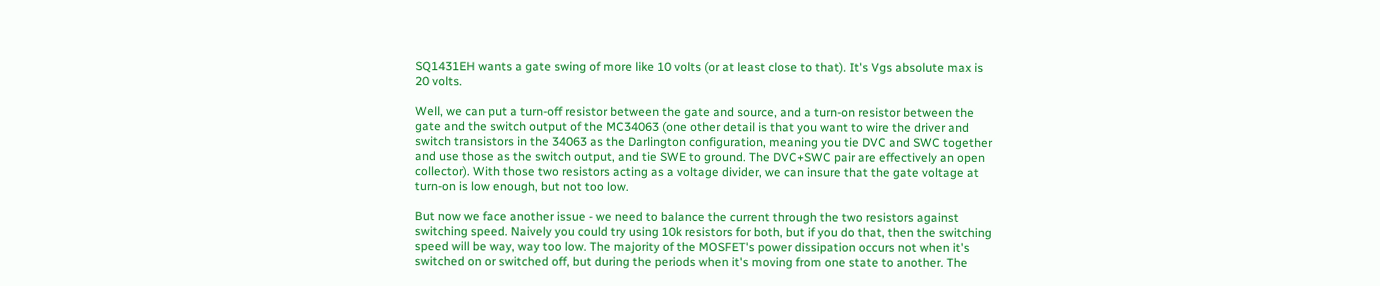SQ1431EH wants a gate swing of more like 10 volts (or at least close to that). It's Vgs absolute max is 20 volts.

Well, we can put a turn-off resistor between the gate and source, and a turn-on resistor between the gate and the switch output of the MC34063 (one other detail is that you want to wire the driver and switch transistors in the 34063 as the Darlington configuration, meaning you tie DVC and SWC together and use those as the switch output, and tie SWE to ground. The DVC+SWC pair are effectively an open collector). With those two resistors acting as a voltage divider, we can insure that the gate voltage at turn-on is low enough, but not too low.

But now we face another issue - we need to balance the current through the two resistors against switching speed. Naively you could try using 10k resistors for both, but if you do that, then the switching speed will be way, way too low. The majority of the MOSFET's power dissipation occurs not when it's switched on or switched off, but during the periods when it's moving from one state to another. The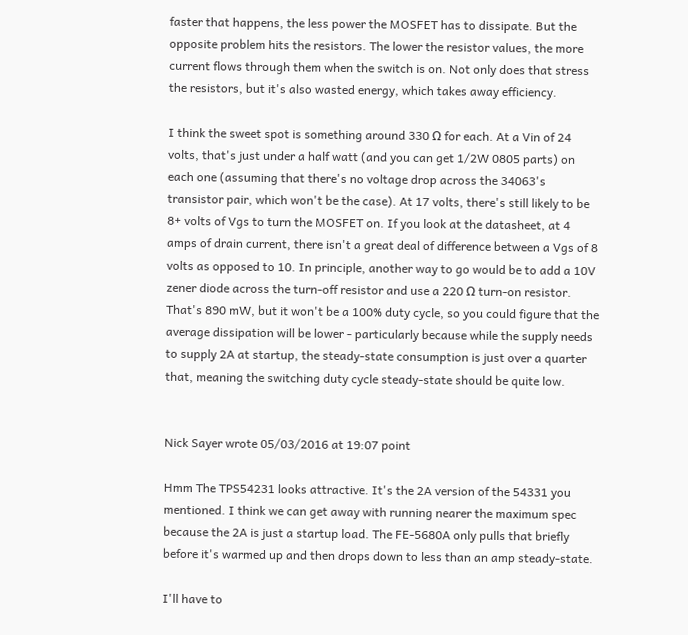faster that happens, the less power the MOSFET has to dissipate. But the opposite problem hits the resistors. The lower the resistor values, the more current flows through them when the switch is on. Not only does that stress the resistors, but it's also wasted energy, which takes away efficiency.

I think the sweet spot is something around 330 Ω for each. At a Vin of 24 volts, that's just under a half watt (and you can get 1/2W 0805 parts) on each one (assuming that there's no voltage drop across the 34063's transistor pair, which won't be the case). At 17 volts, there's still likely to be 8+ volts of Vgs to turn the MOSFET on. If you look at the datasheet, at 4 amps of drain current, there isn't a great deal of difference between a Vgs of 8 volts as opposed to 10. In principle, another way to go would be to add a 10V zener diode across the turn-off resistor and use a 220 Ω turn-on resistor. That's 890 mW, but it won't be a 100% duty cycle, so you could figure that the average dissipation will be lower - particularly because while the supply needs to supply 2A at startup, the steady-state consumption is just over a quarter that, meaning the switching duty cycle steady-state should be quite low.


Nick Sayer wrote 05/03/2016 at 19:07 point

Hmm The TPS54231 looks attractive. It's the 2A version of the 54331 you mentioned. I think we can get away with running nearer the maximum spec because the 2A is just a startup load. The FE-5680A only pulls that briefly before it's warmed up and then drops down to less than an amp steady-state.

I'll have to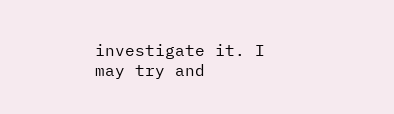investigate it. I may try and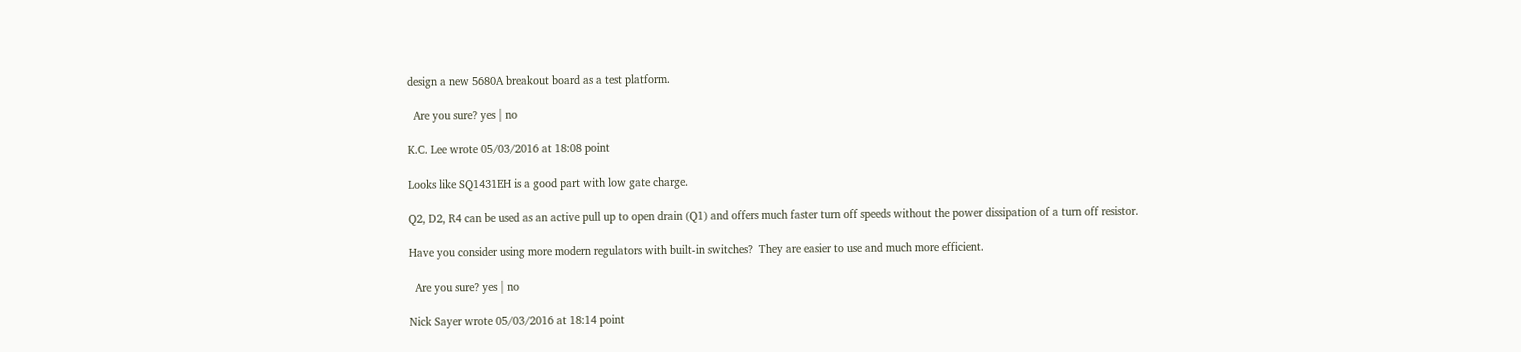design a new 5680A breakout board as a test platform.

  Are you sure? yes | no

K.C. Lee wrote 05/03/2016 at 18:08 point

Looks like SQ1431EH is a good part with low gate charge.

Q2, D2, R4 can be used as an active pull up to open drain (Q1) and offers much faster turn off speeds without the power dissipation of a turn off resistor.

Have you consider using more modern regulators with built-in switches?  They are easier to use and much more efficient.

  Are you sure? yes | no

Nick Sayer wrote 05/03/2016 at 18:14 point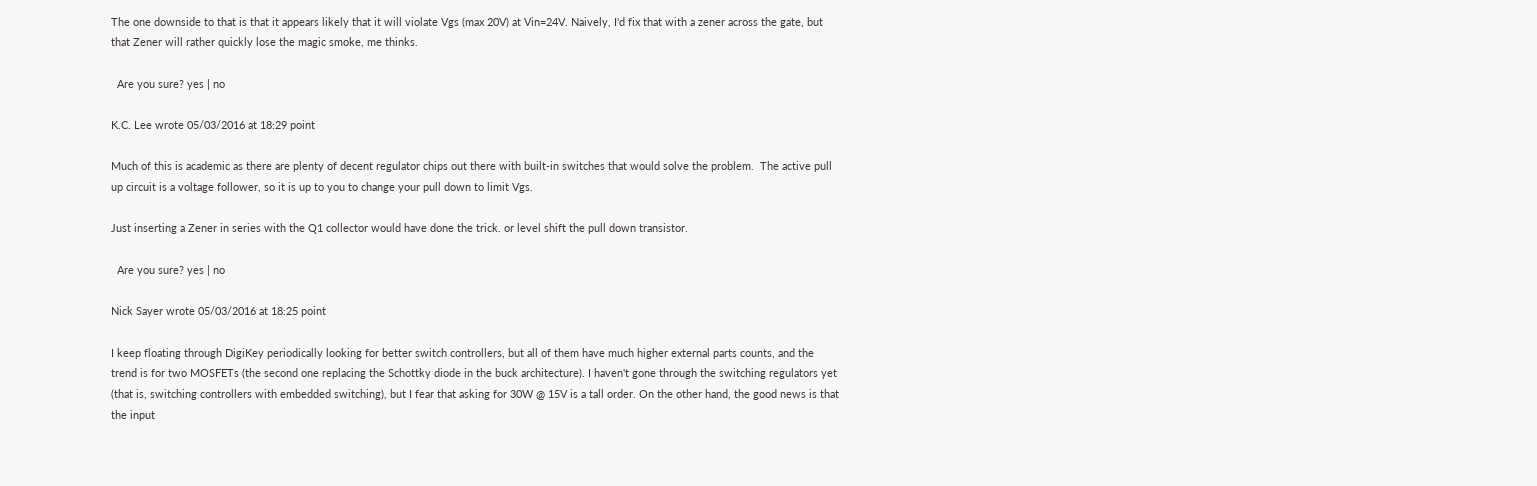The one downside to that is that it appears likely that it will violate Vgs (max 20V) at Vin=24V. Naively, I'd fix that with a zener across the gate, but that Zener will rather quickly lose the magic smoke, me thinks.

  Are you sure? yes | no

K.C. Lee wrote 05/03/2016 at 18:29 point

Much of this is academic as there are plenty of decent regulator chips out there with built-in switches that would solve the problem.  The active pull up circuit is a voltage follower, so it is up to you to change your pull down to limit Vgs.

Just inserting a Zener in series with the Q1 collector would have done the trick. or level shift the pull down transistor.

  Are you sure? yes | no

Nick Sayer wrote 05/03/2016 at 18:25 point

I keep floating through DigiKey periodically looking for better switch controllers, but all of them have much higher external parts counts, and the trend is for two MOSFETs (the second one replacing the Schottky diode in the buck architecture). I haven't gone through the switching regulators yet (that is, switching controllers with embedded switching), but I fear that asking for 30W @ 15V is a tall order. On the other hand, the good news is that the input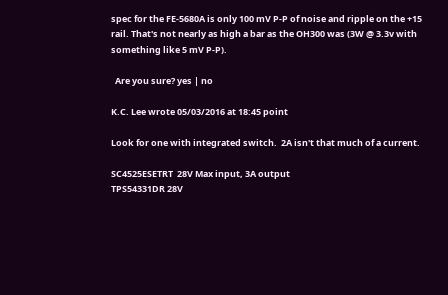spec for the FE-5680A is only 100 mV P-P of noise and ripple on the +15 rail. That's not nearly as high a bar as the OH300 was (3W @ 3.3v with something like 5 mV P-P).

  Are you sure? yes | no

K.C. Lee wrote 05/03/2016 at 18:45 point

Look for one with integrated switch.  2A isn't that much of a current.

SC4525ESETRT  28V Max input, 3A output
TPS54331DR 28V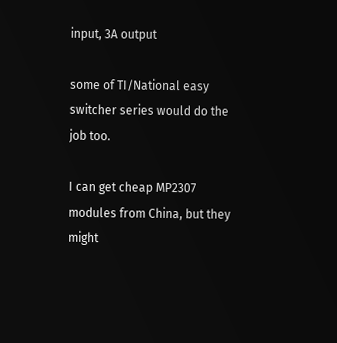input, 3A output

some of TI/National easy switcher series would do the job too.

I can get cheap MP2307 modules from China, but they might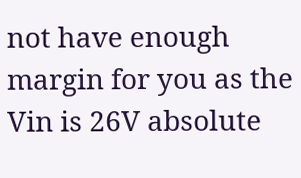not have enough margin for you as the Vin is 26V absolute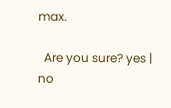max.

  Are you sure? yes | no